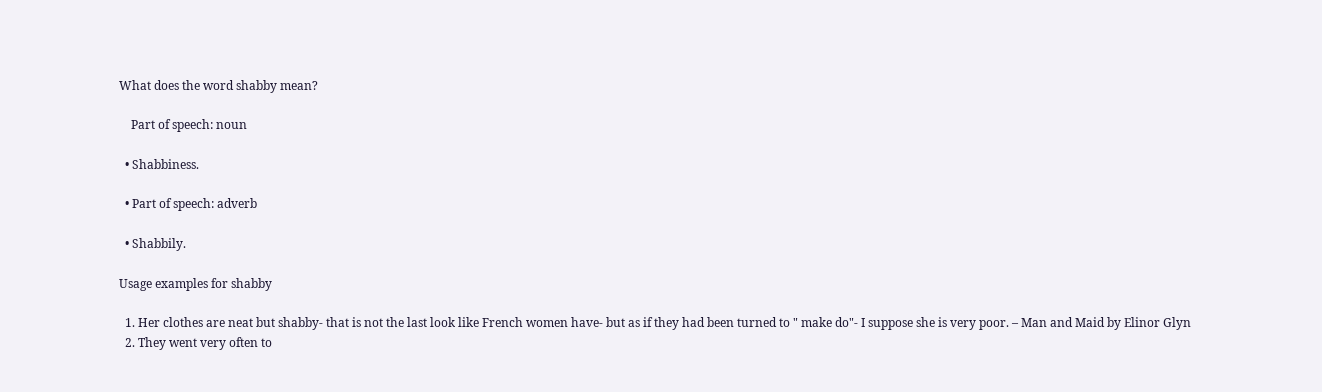What does the word shabby mean?

    Part of speech: noun

  • Shabbiness.

  • Part of speech: adverb

  • Shabbily.

Usage examples for shabby

  1. Her clothes are neat but shabby- that is not the last look like French women have- but as if they had been turned to " make do"- I suppose she is very poor. – Man and Maid by Elinor Glyn
  2. They went very often to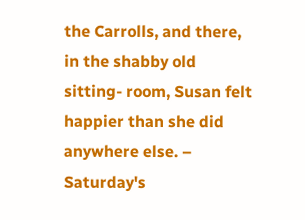the Carrolls, and there, in the shabby old sitting- room, Susan felt happier than she did anywhere else. – Saturday's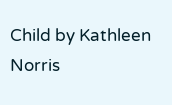Child by Kathleen Norris